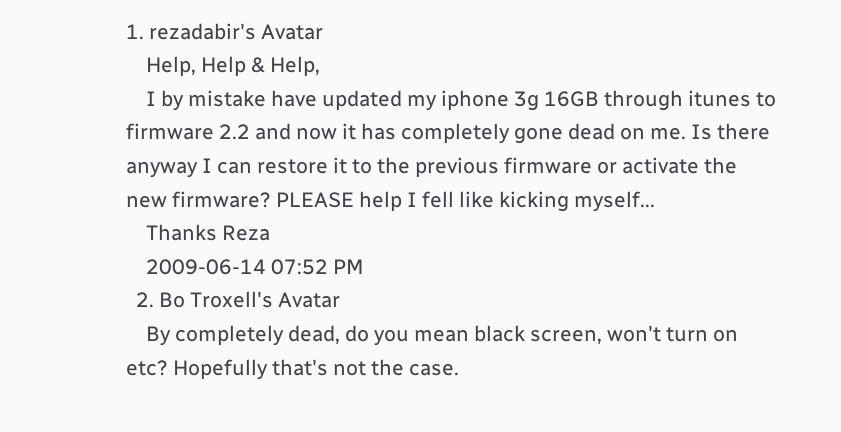1. rezadabir's Avatar
    Help, Help & Help,
    I by mistake have updated my iphone 3g 16GB through itunes to firmware 2.2 and now it has completely gone dead on me. Is there anyway I can restore it to the previous firmware or activate the new firmware? PLEASE help I fell like kicking myself...
    Thanks Reza
    2009-06-14 07:52 PM
  2. Bo Troxell's Avatar
    By completely dead, do you mean black screen, won't turn on etc? Hopefully that's not the case.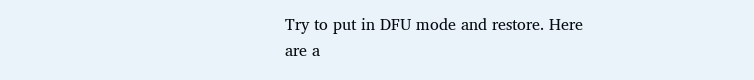Try to put in DFU mode and restore. Here are a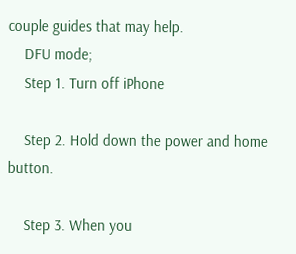couple guides that may help.
    DFU mode;
    Step 1. Turn off iPhone

    Step 2. Hold down the power and home button.

    Step 3. When you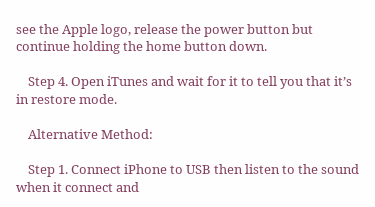see the Apple logo, release the power button but continue holding the home button down.

    Step 4. Open iTunes and wait for it to tell you that it’s in restore mode.

    Alternative Method:

    Step 1. Connect iPhone to USB then listen to the sound when it connect and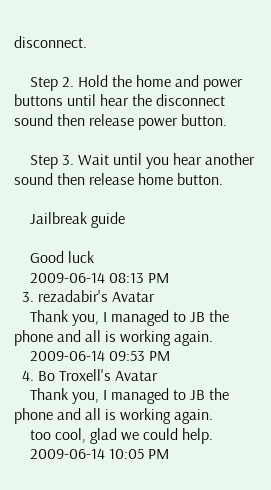disconnect.

    Step 2. Hold the home and power buttons until hear the disconnect sound then release power button.

    Step 3. Wait until you hear another sound then release home button.

    Jailbreak guide

    Good luck
    2009-06-14 08:13 PM
  3. rezadabir's Avatar
    Thank you, I managed to JB the phone and all is working again.
    2009-06-14 09:53 PM
  4. Bo Troxell's Avatar
    Thank you, I managed to JB the phone and all is working again.
    too cool, glad we could help.
    2009-06-14 10:05 PM